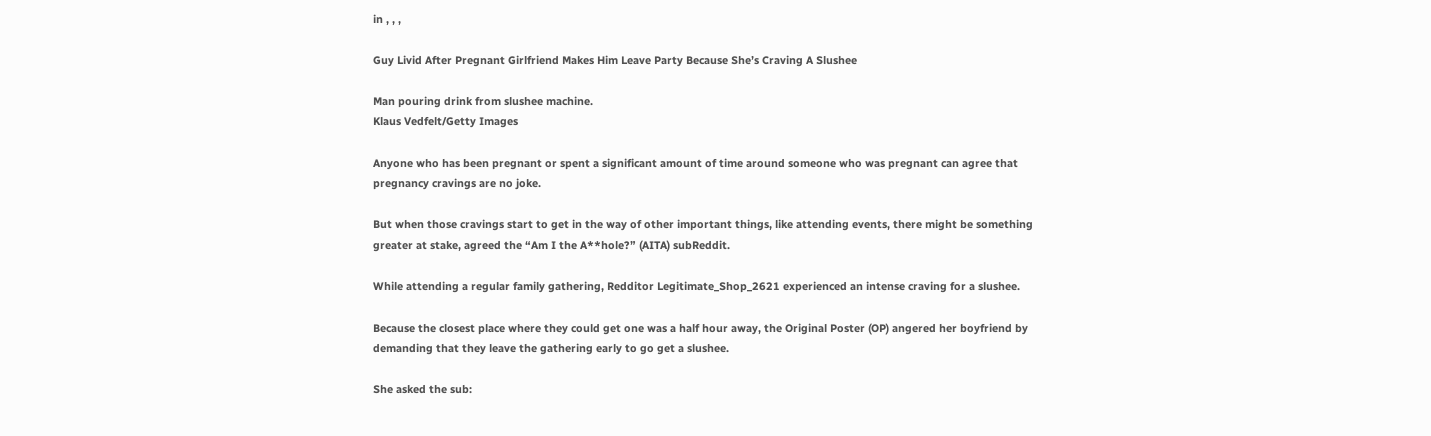in , , ,

Guy Livid After Pregnant Girlfriend Makes Him Leave Party Because She’s Craving A Slushee

Man pouring drink from slushee machine.
Klaus Vedfelt/Getty Images

Anyone who has been pregnant or spent a significant amount of time around someone who was pregnant can agree that pregnancy cravings are no joke.

But when those cravings start to get in the way of other important things, like attending events, there might be something greater at stake, agreed the “Am I the A**hole?” (AITA) subReddit.

While attending a regular family gathering, Redditor Legitimate_Shop_2621 experienced an intense craving for a slushee.

Because the closest place where they could get one was a half hour away, the Original Poster (OP) angered her boyfriend by demanding that they leave the gathering early to go get a slushee.

She asked the sub: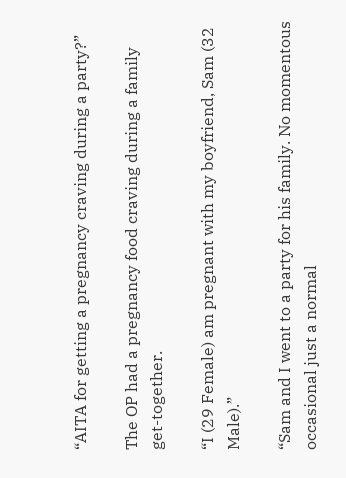“AITA for getting a pregnancy craving during a party?”

The OP had a pregnancy food craving during a family get-together.

“I (29 Female) am pregnant with my boyfriend, Sam (32 Male).”

“Sam and I went to a party for his family. No momentous occasional just a normal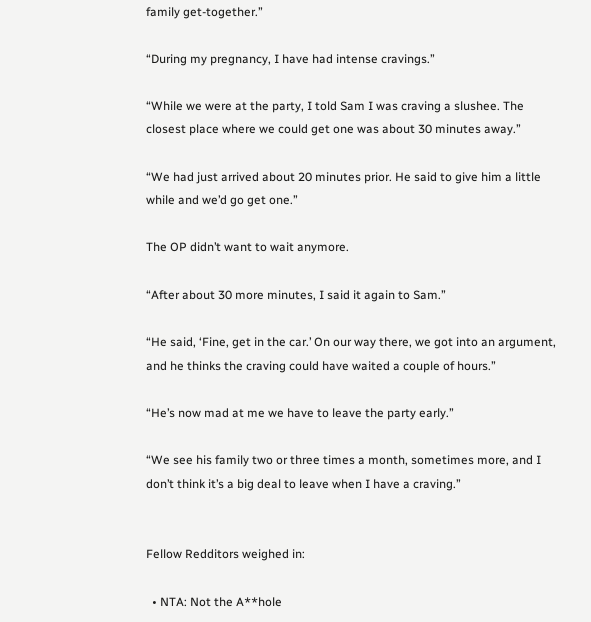family get-together.”

“During my pregnancy, I have had intense cravings.”

“While we were at the party, I told Sam I was craving a slushee. The closest place where we could get one was about 30 minutes away.”

“We had just arrived about 20 minutes prior. He said to give him a little while and we’d go get one.”

The OP didn’t want to wait anymore.

“After about 30 more minutes, I said it again to Sam.”

“He said, ‘Fine, get in the car.’ On our way there, we got into an argument, and he thinks the craving could have waited a couple of hours.”

“He’s now mad at me we have to leave the party early.”

“We see his family two or three times a month, sometimes more, and I don’t think it’s a big deal to leave when I have a craving.”


Fellow Redditors weighed in:

  • NTA: Not the A**hole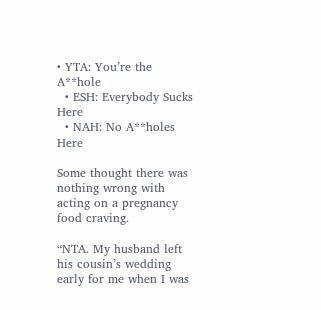• YTA: You’re the A**hole
  • ESH: Everybody Sucks Here
  • NAH: No A**holes Here

Some thought there was nothing wrong with acting on a pregnancy food craving.

“NTA. My husband left his cousin’s wedding early for me when I was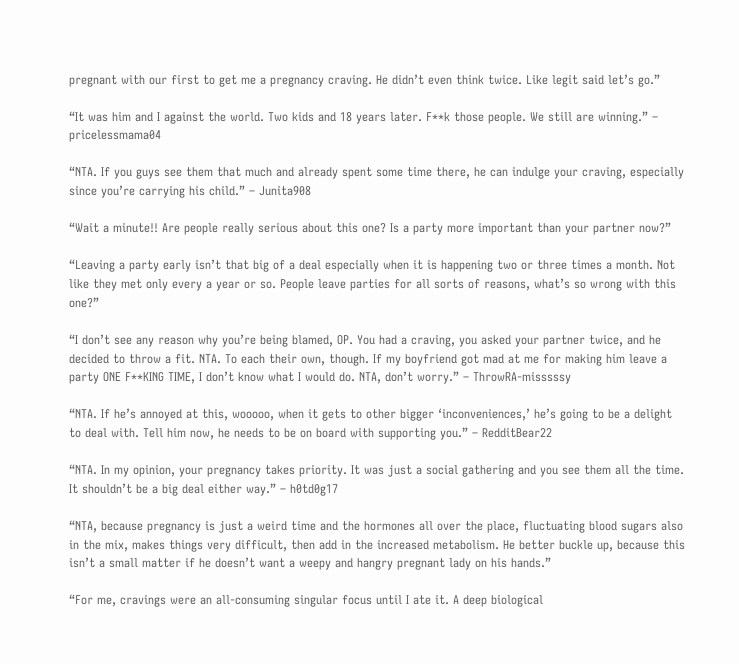pregnant with our first to get me a pregnancy craving. He didn’t even think twice. Like legit said let’s go.”

“It was him and I against the world. Two kids and 18 years later. F**k those people. We still are winning.” – pricelessmama04

“NTA. If you guys see them that much and already spent some time there, he can indulge your craving, especially since you’re carrying his child.” – Junita908

“Wait a minute!! Are people really serious about this one? Is a party more important than your partner now?”

“Leaving a party early isn’t that big of a deal especially when it is happening two or three times a month. Not like they met only every a year or so. People leave parties for all sorts of reasons, what’s so wrong with this one?”

“I don’t see any reason why you’re being blamed, OP. You had a craving, you asked your partner twice, and he decided to throw a fit. NTA. To each their own, though. If my boyfriend got mad at me for making him leave a party ONE F**KING TIME, I don’t know what I would do. NTA, don’t worry.” – ThrowRA-misssssy

“NTA. If he’s annoyed at this, wooooo, when it gets to other bigger ‘inconveniences,’ he’s going to be a delight to deal with. Tell him now, he needs to be on board with supporting you.” – RedditBear22

“NTA. In my opinion, your pregnancy takes priority. It was just a social gathering and you see them all the time. It shouldn’t be a big deal either way.” – h0td0g17

“NTA, because pregnancy is just a weird time and the hormones all over the place, fluctuating blood sugars also in the mix, makes things very difficult, then add in the increased metabolism. He better buckle up, because this isn’t a small matter if he doesn’t want a weepy and hangry pregnant lady on his hands.”

“For me, cravings were an all-consuming singular focus until I ate it. A deep biological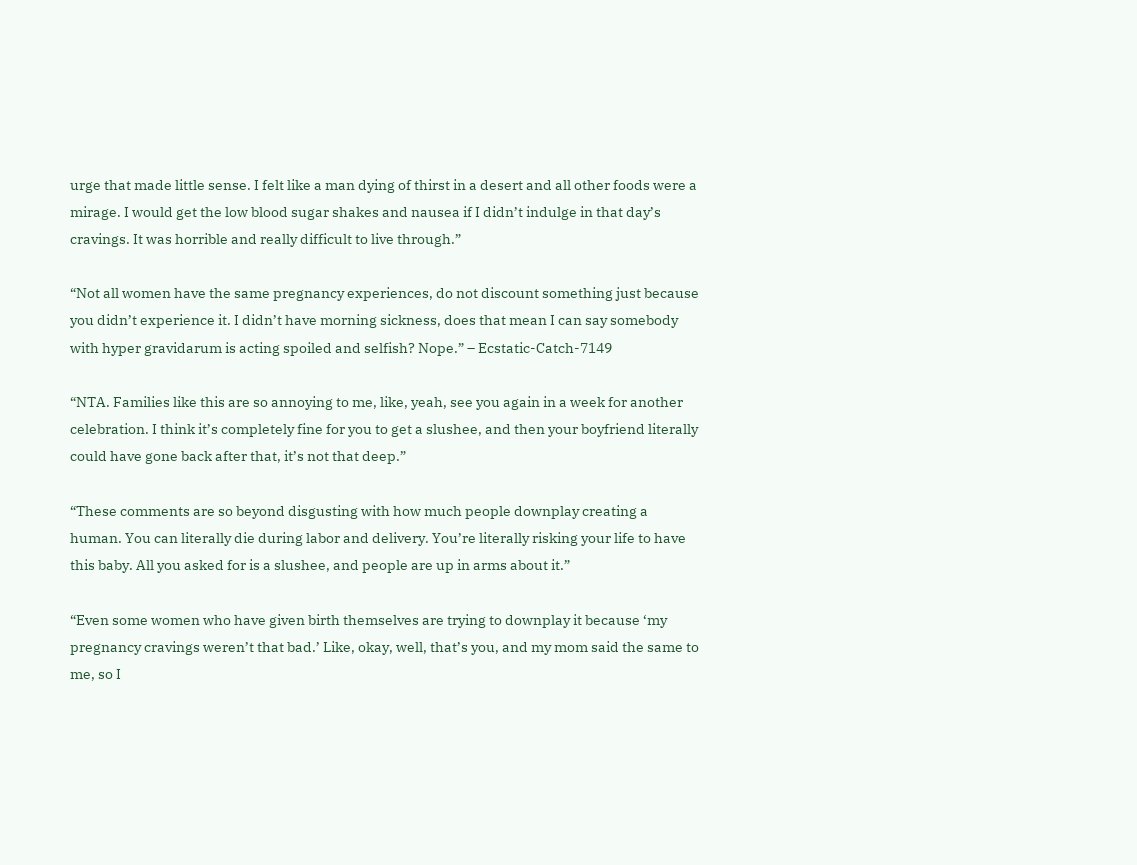urge that made little sense. I felt like a man dying of thirst in a desert and all other foods were a mirage. I would get the low blood sugar shakes and nausea if I didn’t indulge in that day’s cravings. It was horrible and really difficult to live through.”

“Not all women have the same pregnancy experiences, do not discount something just because you didn’t experience it. I didn’t have morning sickness, does that mean I can say somebody with hyper gravidarum is acting spoiled and selfish? Nope.” – Ecstatic-Catch-7149

“NTA. Families like this are so annoying to me, like, yeah, see you again in a week for another celebration. I think it’s completely fine for you to get a slushee, and then your boyfriend literally could have gone back after that, it’s not that deep.”

“These comments are so beyond disgusting with how much people downplay creating a human. You can literally die during labor and delivery. You’re literally risking your life to have this baby. All you asked for is a slushee, and people are up in arms about it.”

“Even some women who have given birth themselves are trying to downplay it because ‘my pregnancy cravings weren’t that bad.’ Like, okay, well, that’s you, and my mom said the same to me, so I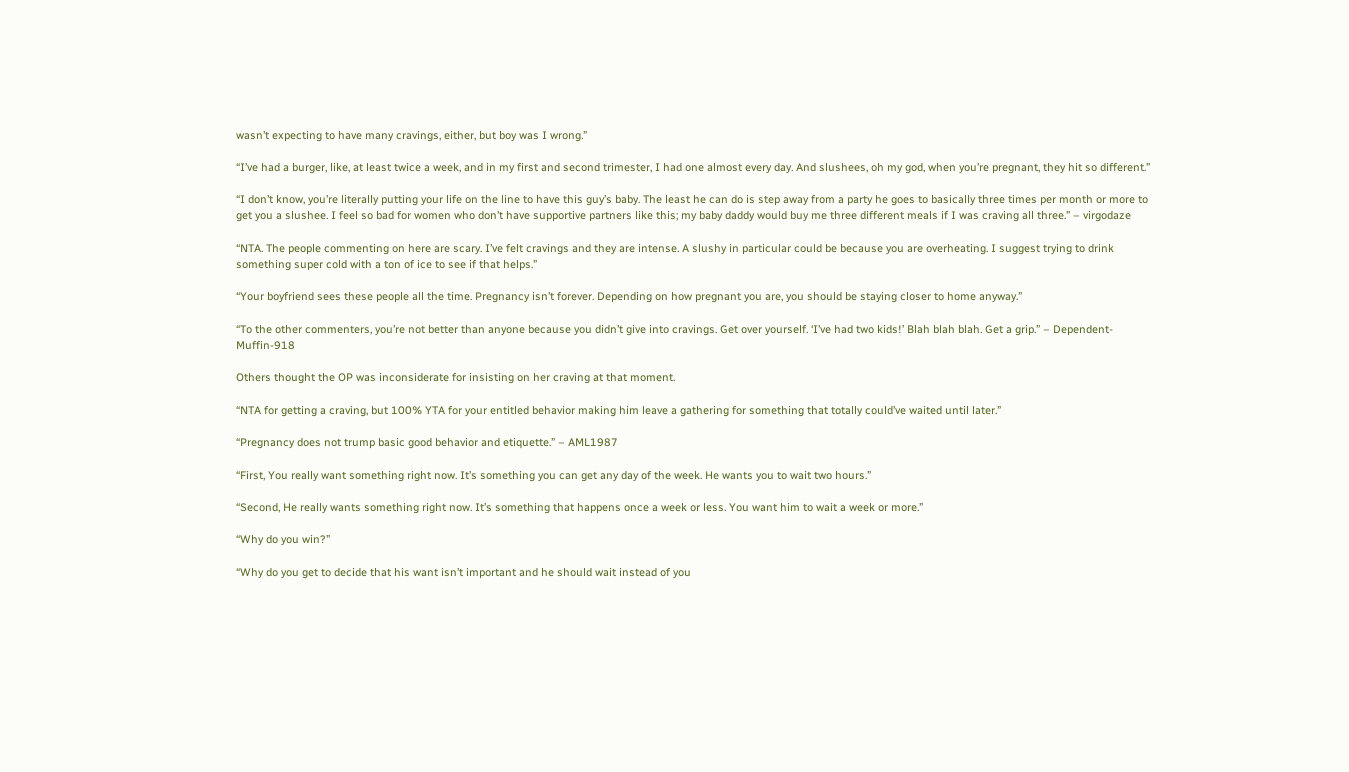wasn’t expecting to have many cravings, either, but boy was I wrong.”

“I’ve had a burger, like, at least twice a week, and in my first and second trimester, I had one almost every day. And slushees, oh my god, when you’re pregnant, they hit so different.”

“I don’t know, you’re literally putting your life on the line to have this guy’s baby. The least he can do is step away from a party he goes to basically three times per month or more to get you a slushee. I feel so bad for women who don’t have supportive partners like this; my baby daddy would buy me three different meals if I was craving all three.” – virgodaze

“NTA. The people commenting on here are scary. I’ve felt cravings and they are intense. A slushy in particular could be because you are overheating. I suggest trying to drink something super cold with a ton of ice to see if that helps.”

“Your boyfriend sees these people all the time. Pregnancy isn’t forever. Depending on how pregnant you are, you should be staying closer to home anyway.”

“To the other commenters, you’re not better than anyone because you didn’t give into cravings. Get over yourself. ‘I’ve had two kids!’ Blah blah blah. Get a grip.” – Dependent-Muffin-918

Others thought the OP was inconsiderate for insisting on her craving at that moment.

“NTA for getting a craving, but 100% YTA for your entitled behavior making him leave a gathering for something that totally could’ve waited until later.”

“Pregnancy does not trump basic good behavior and etiquette.” – AML1987

“First, You really want something right now. It’s something you can get any day of the week. He wants you to wait two hours.”

“Second, He really wants something right now. It’s something that happens once a week or less. You want him to wait a week or more.”

“Why do you win?”

“Why do you get to decide that his want isn’t important and he should wait instead of you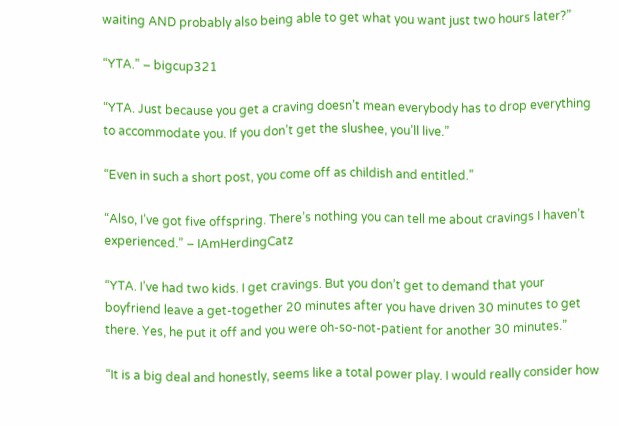waiting AND probably also being able to get what you want just two hours later?”

“YTA.” – bigcup321

“YTA. Just because you get a craving doesn’t mean everybody has to drop everything to accommodate you. If you don’t get the slushee, you’ll live.”

“Even in such a short post, you come off as childish and entitled.”

“Also, I’ve got five offspring. There’s nothing you can tell me about cravings I haven’t experienced.” – IAmHerdingCatz

“YTA. I’ve had two kids. I get cravings. But you don’t get to demand that your boyfriend leave a get-together 20 minutes after you have driven 30 minutes to get there. Yes, he put it off and you were oh-so-not-patient for another 30 minutes.”

“It is a big deal and honestly, seems like a total power play. I would really consider how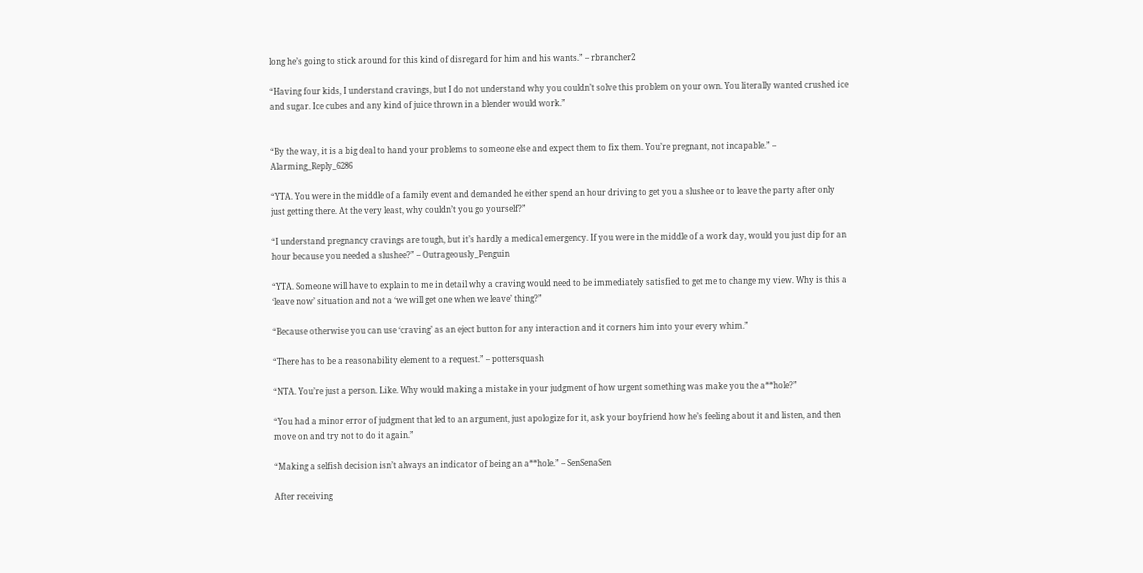long he’s going to stick around for this kind of disregard for him and his wants.” – rbrancher2

“Having four kids, I understand cravings, but I do not understand why you couldn’t solve this problem on your own. You literally wanted crushed ice and sugar. Ice cubes and any kind of juice thrown in a blender would work.”


“By the way, it is a big deal to hand your problems to someone else and expect them to fix them. You’re pregnant, not incapable.” – Alarming_Reply_6286

“YTA. You were in the middle of a family event and demanded he either spend an hour driving to get you a slushee or to leave the party after only just getting there. At the very least, why couldn’t you go yourself?”

“I understand pregnancy cravings are tough, but it’s hardly a medical emergency. If you were in the middle of a work day, would you just dip for an hour because you needed a slushee?” – Outrageously_Penguin

“YTA. Someone will have to explain to me in detail why a craving would need to be immediately satisfied to get me to change my view. Why is this a ‘leave now’ situation and not a ‘we will get one when we leave’ thing?”

“Because otherwise you can use ‘craving’ as an eject button for any interaction and it corners him into your every whim.”

“There has to be a reasonability element to a request.” – pottersquash

“NTA. You’re just a person. Like. Why would making a mistake in your judgment of how urgent something was make you the a**hole?”

“You had a minor error of judgment that led to an argument, just apologize for it, ask your boyfriend how he’s feeling about it and listen, and then move on and try not to do it again.”

“Making a selfish decision isn’t always an indicator of being an a**hole.” – SenSenaSen

After receiving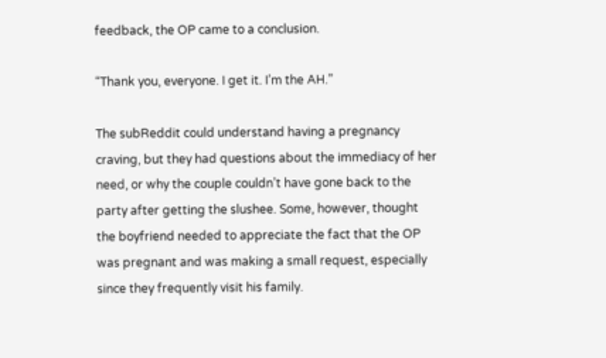feedback, the OP came to a conclusion.

“Thank you, everyone. I get it. I’m the AH.”

The subReddit could understand having a pregnancy craving, but they had questions about the immediacy of her need, or why the couple couldn’t have gone back to the party after getting the slushee. Some, however, thought the boyfriend needed to appreciate the fact that the OP was pregnant and was making a small request, especially since they frequently visit his family.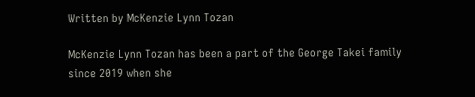Written by McKenzie Lynn Tozan

McKenzie Lynn Tozan has been a part of the George Takei family since 2019 when she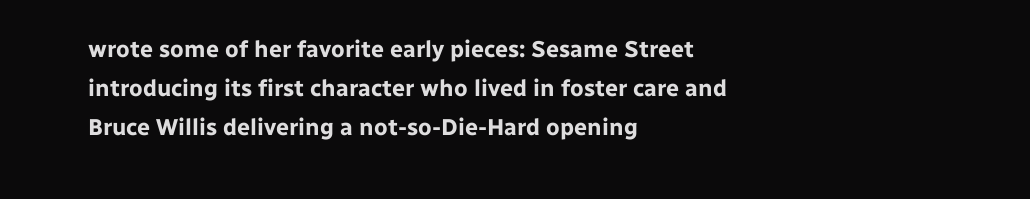wrote some of her favorite early pieces: Sesame Street introducing its first character who lived in foster care and Bruce Willis delivering a not-so-Die-Hard opening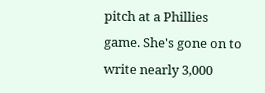pitch at a Phillies game. She's gone on to write nearly 3,000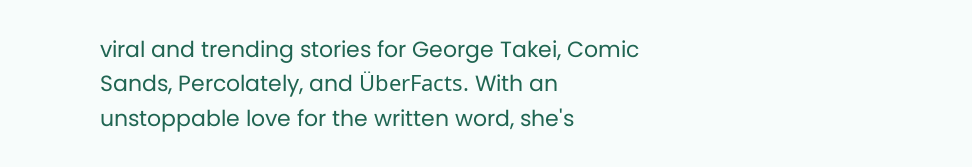viral and trending stories for George Takei, Comic Sands, Percolately, and ÜberFacts. With an unstoppable love for the written word, she's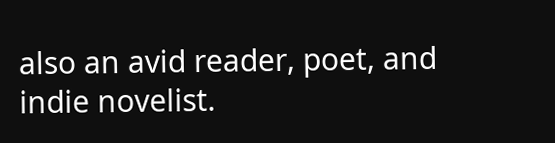also an avid reader, poet, and indie novelist.